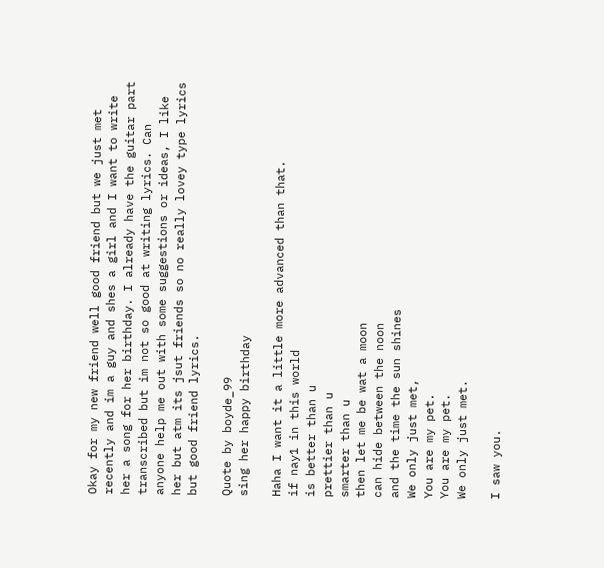Okay for my new friend well good friend but we just met recently and im a guy and shes a girl and I want to write her a song for her birthday. I already have the guitar part transcribed but im not so good at writing lyrics. Can anyone help me out with some suggestions or ideas, I like her but atm its jsut friends so no really lovey type lyrics but good friend lyrics.

Quote by boyde_99
sing her happy birthday

Haha I want it a little more advanced than that.
if nay1 in this world
is better than u
prettier than u
smarter than u
then let me be wat a moon
can hide between the noon
and the time the sun shines
We only just met,
You are my pet.
You are my pet.
We only just met.

I saw you.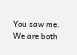You saw me.
We are both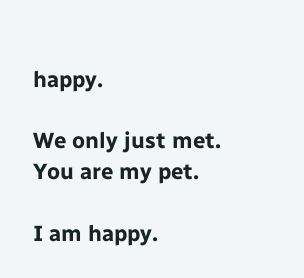happy.

We only just met.
You are my pet.

I am happy.